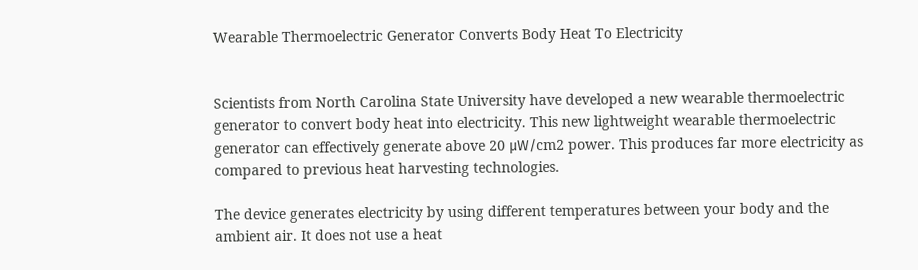Wearable Thermoelectric Generator Converts Body Heat To Electricity


Scientists from North Carolina State University have developed a new wearable thermoelectric generator to convert body heat into electricity. This new lightweight wearable thermoelectric generator can effectively generate above 20 μW/cm2 power. This produces far more electricity as compared to previous heat harvesting technologies.

The device generates electricity by using different temperatures between your body and the ambient air. It does not use a heat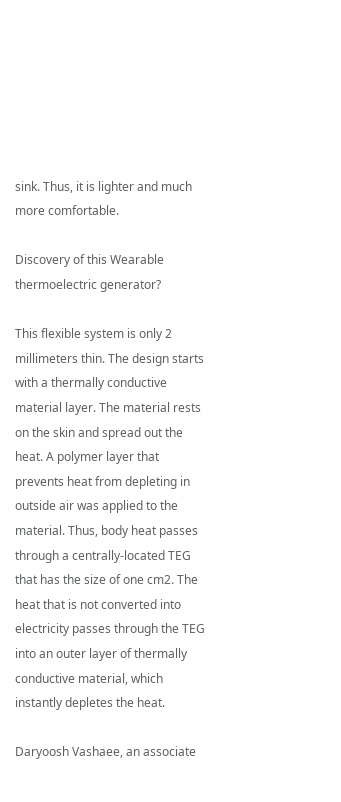sink. Thus, it is lighter and much more comfortable.

Discovery of this Wearable thermoelectric generator?

This flexible system is only 2 millimeters thin. The design starts with a thermally conductive material layer. The material rests on the skin and spread out the heat. A polymer layer that prevents heat from depleting in outside air was applied to the material. Thus, body heat passes through a centrally-located TEG that has the size of one cm2. The heat that is not converted into electricity passes through the TEG into an outer layer of thermally conductive material, which instantly depletes the heat.

Daryoosh Vashaee, an associate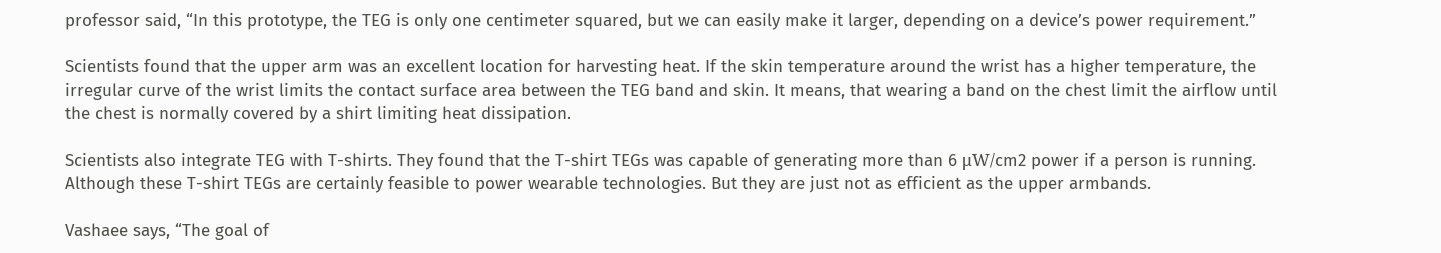professor said, “In this prototype, the TEG is only one centimeter squared, but we can easily make it larger, depending on a device’s power requirement.”

Scientists found that the upper arm was an excellent location for harvesting heat. If the skin temperature around the wrist has a higher temperature, the irregular curve of the wrist limits the contact surface area between the TEG band and skin. It means, that wearing a band on the chest limit the airflow until the chest is normally covered by a shirt limiting heat dissipation.

Scientists also integrate TEG with T-shirts. They found that the T-shirt TEGs was capable of generating more than 6 μW/cm2 power if a person is running. Although these T-shirt TEGs are certainly feasible to power wearable technologies. But they are just not as efficient as the upper armbands.

Vashaee says, “The goal of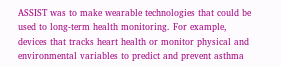ASSIST was to make wearable technologies that could be used to long-term health monitoring. For example, devices that tracks heart health or monitor physical and environmental variables to predict and prevent asthma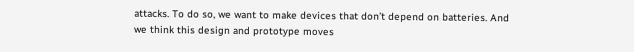attacks. To do so, we want to make devices that don’t depend on batteries. And we think this design and prototype moves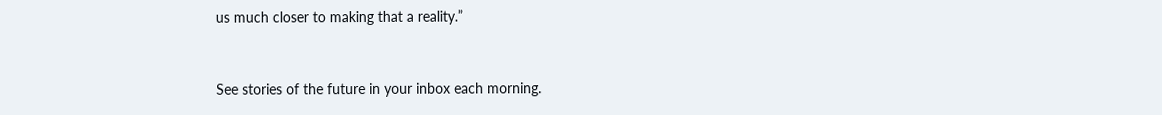us much closer to making that a reality.”


See stories of the future in your inbox each morning.